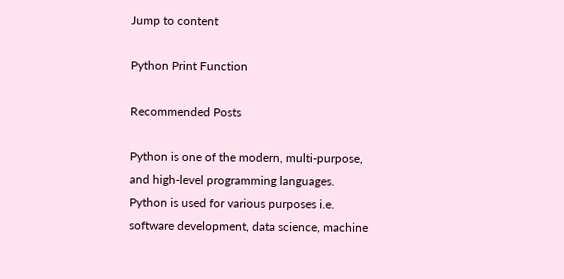Jump to content

Python Print Function

Recommended Posts

Python is one of the modern, multi-purpose, and high-level programming languages. Python is used for various purposes i.e. software development, data science, machine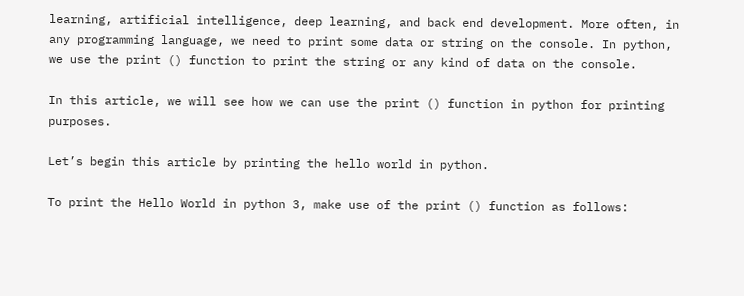learning, artificial intelligence, deep learning, and back end development. More often, in any programming language, we need to print some data or string on the console. In python, we use the print () function to print the string or any kind of data on the console.

In this article, we will see how we can use the print () function in python for printing purposes.

Let’s begin this article by printing the hello world in python.

To print the Hello World in python 3, make use of the print () function as follows: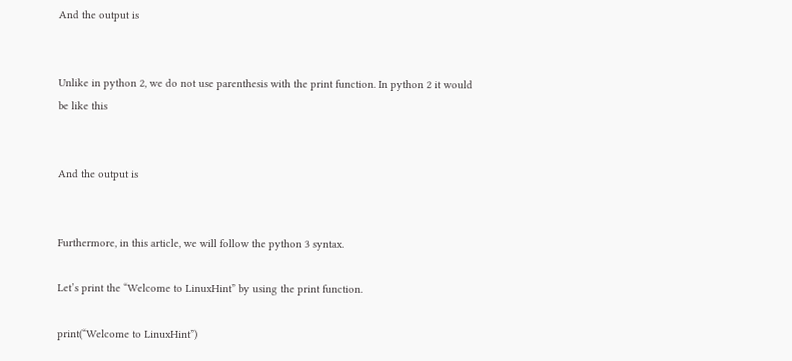And the output is


Unlike in python 2, we do not use parenthesis with the print function. In python 2 it would be like this


And the output is


Furthermore, in this article, we will follow the python 3 syntax.

Let’s print the “Welcome to LinuxHint” by using the print function.

print(“Welcome to LinuxHint”)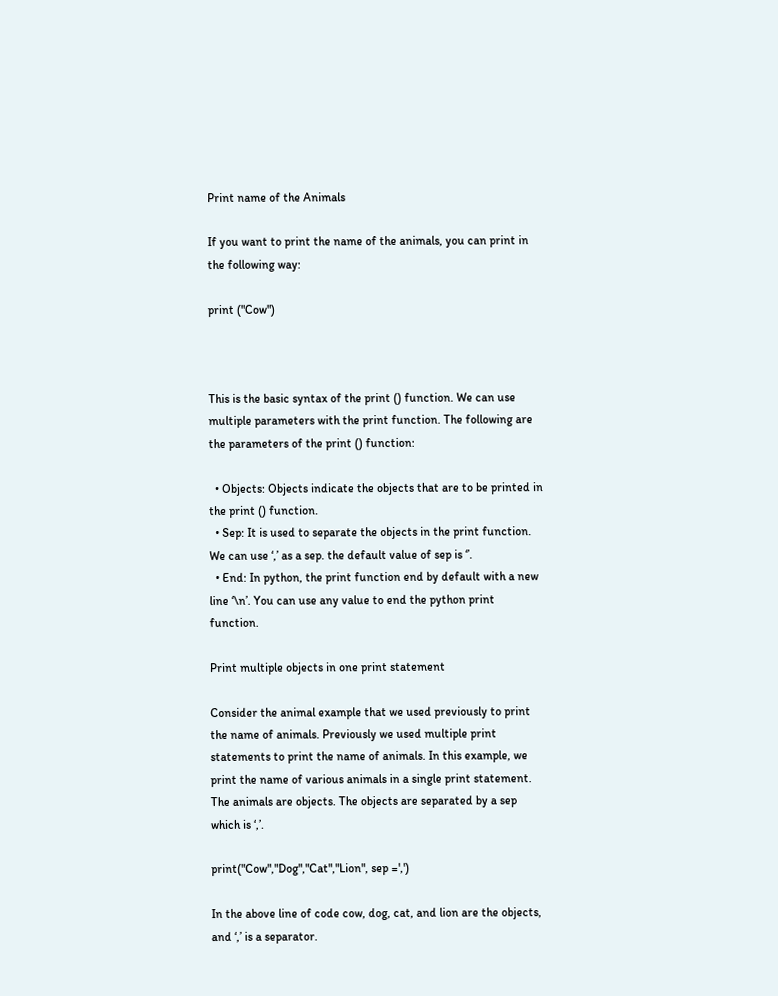Print name of the Animals

If you want to print the name of the animals, you can print in the following way:

print ("Cow")



This is the basic syntax of the print () function. We can use multiple parameters with the print function. The following are the parameters of the print () function:

  • Objects: Objects indicate the objects that are to be printed in the print () function.
  • Sep: It is used to separate the objects in the print function. We can use ‘,’ as a sep. the default value of sep is ‘’.
  • End: In python, the print function end by default with a new line ‘\n’. You can use any value to end the python print function.

Print multiple objects in one print statement

Consider the animal example that we used previously to print the name of animals. Previously we used multiple print statements to print the name of animals. In this example, we print the name of various animals in a single print statement. The animals are objects. The objects are separated by a sep which is ‘,’.

print("Cow","Dog","Cat","Lion", sep =',')

In the above line of code cow, dog, cat, and lion are the objects, and ‘,’ is a separator.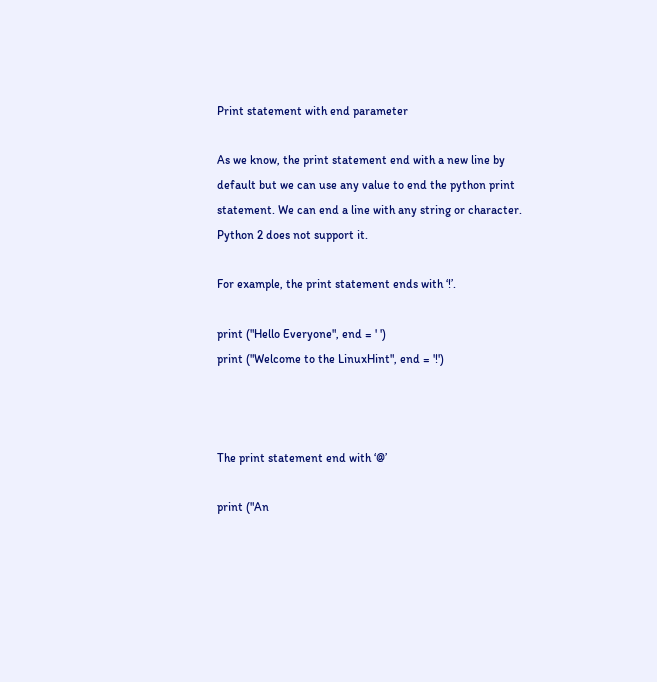Print statement with end parameter

As we know, the print statement end with a new line by default but we can use any value to end the python print statement. We can end a line with any string or character. Python 2 does not support it.

For example, the print statement ends with ‘!’.

print ("Hello Everyone", end = ' ')
print ("Welcome to the LinuxHint", end = '!')



The print statement end with ‘@’

print ("An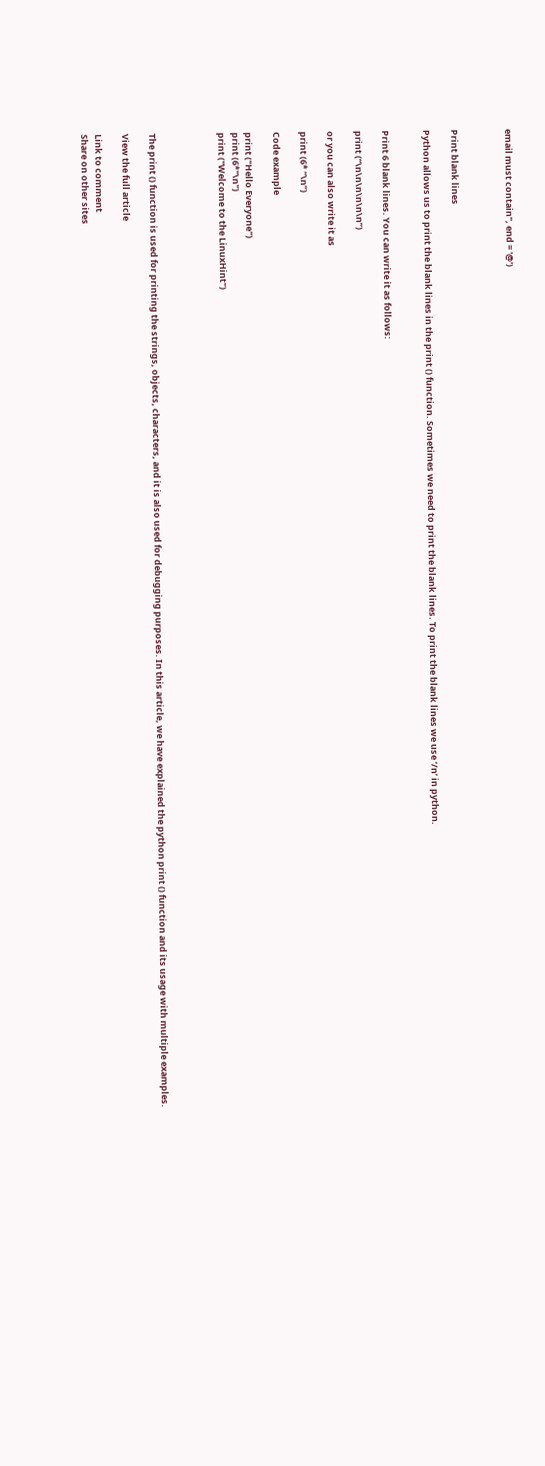email must contain", end = '@')



Print blank lines

Python allows us to print the blank lines in the print () function. Sometimes we need to print the blank lines. To print the blank lines we use ‘/n’ in python.


Print 6 blank lines. You can write it as follows:

print (“\n\n\n\n\n\n”)

or you can also write it as

print (6* “\n”)

Code example

print ("Hello Everyone")
print (6*"\n")
print ("Welcome to the LinuxHint")




The print () function is used for printing the strings, objects, characters, and it is also used for debugging purposes. In this article, we have explained the python print () function and its usage with multiple examples.

View the full article

Link to comment
Share on other sites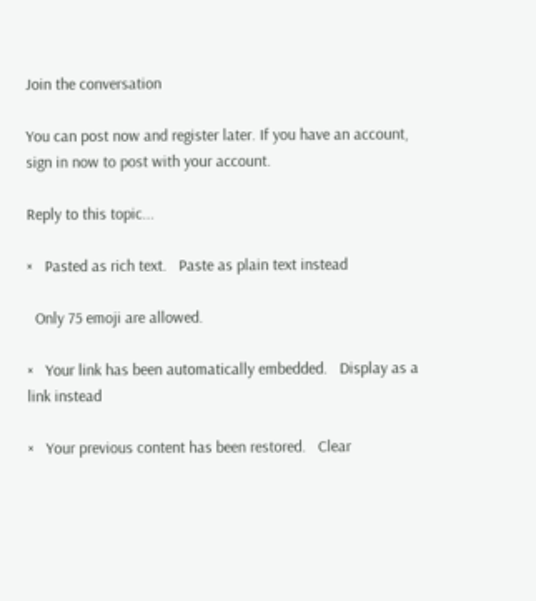Join the conversation

You can post now and register later. If you have an account, sign in now to post with your account.

Reply to this topic...

×   Pasted as rich text.   Paste as plain text instead

  Only 75 emoji are allowed.

×   Your link has been automatically embedded.   Display as a link instead

×   Your previous content has been restored.   Clear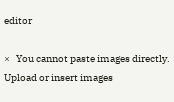editor

×   You cannot paste images directly. Upload or insert images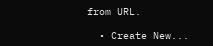from URL.

  • Create New...